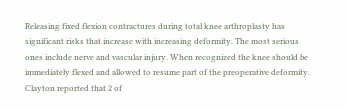Releasing fixed flexion contractures during total knee arthroplasty has significant risks that increase with increasing deformity. The most serious ones include nerve and vascular injury. When recognized the knee should be immediately flexed and allowed to resume part of the preoperative deformity. Clayton reported that 2 of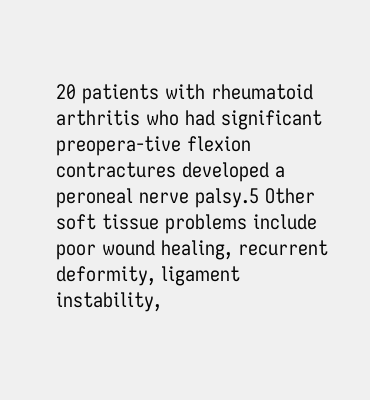20 patients with rheumatoid arthritis who had significant preopera-tive flexion contractures developed a peroneal nerve palsy.5 Other soft tissue problems include poor wound healing, recurrent deformity, ligament instability,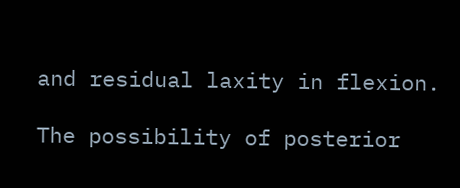and residual laxity in flexion.

The possibility of posterior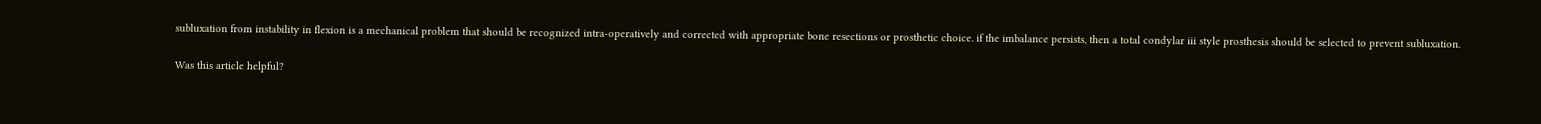subluxation from instability in flexion is a mechanical problem that should be recognized intra-operatively and corrected with appropriate bone resections or prosthetic choice. if the imbalance persists, then a total condylar iii style prosthesis should be selected to prevent subluxation.

Was this article helpful?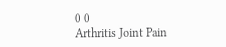0 0
Arthritis Joint Pain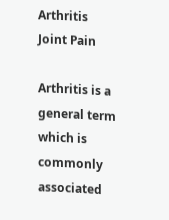Arthritis Joint Pain

Arthritis is a general term which is commonly associated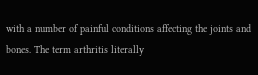with a number of painful conditions affecting the joints and bones. The term arthritis literally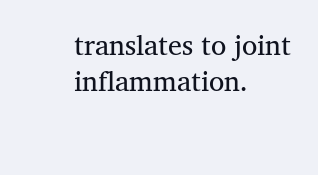translates to joint inflammation.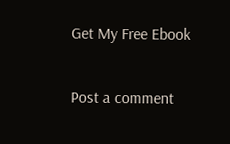Get My Free Ebook

Post a comment